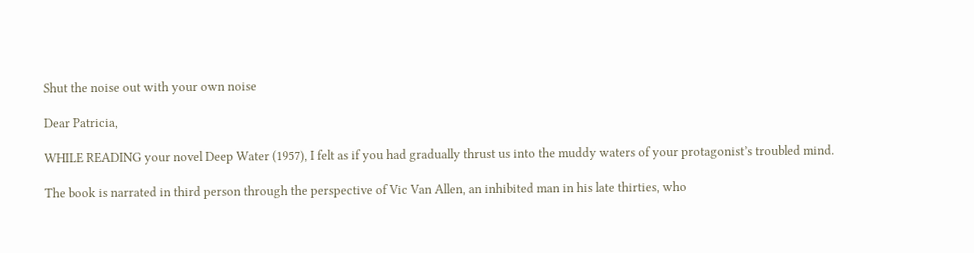Shut the noise out with your own noise

Dear Patricia,

WHILE READING your novel Deep Water (1957), I felt as if you had gradually thrust us into the muddy waters of your protagonist’s troubled mind.

The book is narrated in third person through the perspective of Vic Van Allen, an inhibited man in his late thirties, who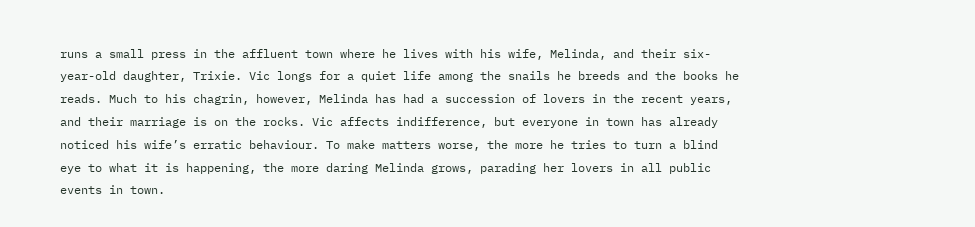runs a small press in the affluent town where he lives with his wife, Melinda, and their six-year-old daughter, Trixie. Vic longs for a quiet life among the snails he breeds and the books he reads. Much to his chagrin, however, Melinda has had a succession of lovers in the recent years, and their marriage is on the rocks. Vic affects indifference, but everyone in town has already noticed his wife’s erratic behaviour. To make matters worse, the more he tries to turn a blind eye to what it is happening, the more daring Melinda grows, parading her lovers in all public events in town.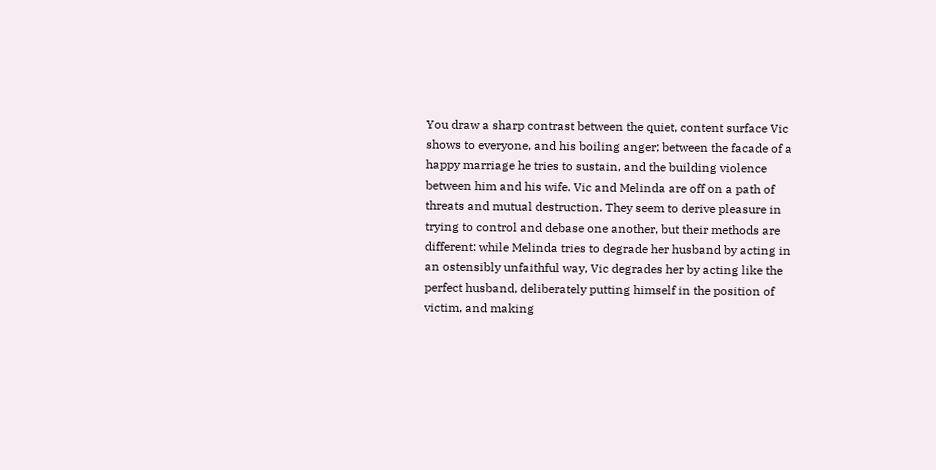You draw a sharp contrast between the quiet, content surface Vic shows to everyone, and his boiling anger; between the facade of a happy marriage he tries to sustain, and the building violence between him and his wife. Vic and Melinda are off on a path of threats and mutual destruction. They seem to derive pleasure in trying to control and debase one another, but their methods are different: while Melinda tries to degrade her husband by acting in an ostensibly unfaithful way, Vic degrades her by acting like the perfect husband, deliberately putting himself in the position of victim, and making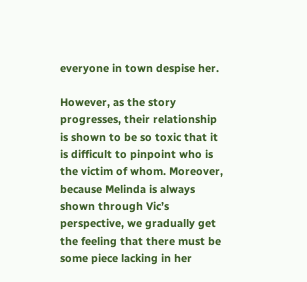everyone in town despise her.

However, as the story progresses, their relationship is shown to be so toxic that it is difficult to pinpoint who is the victim of whom. Moreover, because Melinda is always shown through Vic’s perspective, we gradually get the feeling that there must be some piece lacking in her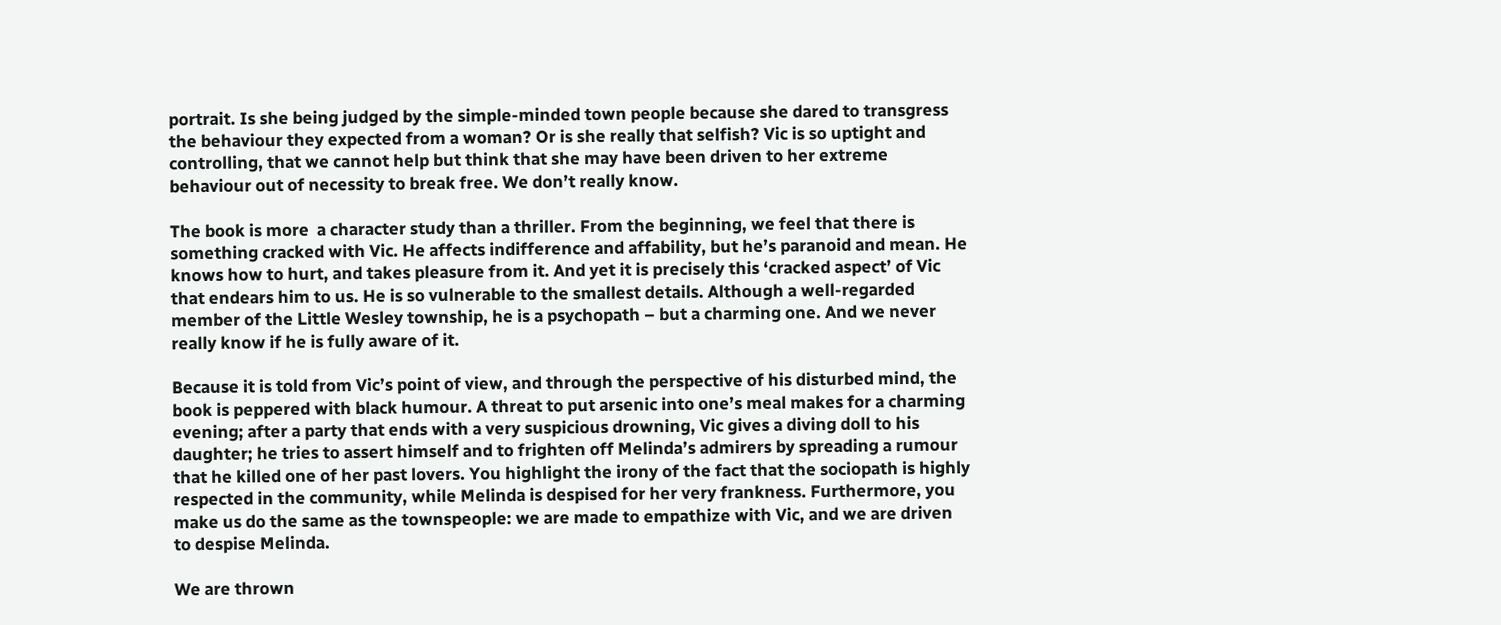portrait. Is she being judged by the simple-minded town people because she dared to transgress the behaviour they expected from a woman? Or is she really that selfish? Vic is so uptight and controlling, that we cannot help but think that she may have been driven to her extreme behaviour out of necessity to break free. We don’t really know.

The book is more  a character study than a thriller. From the beginning, we feel that there is something cracked with Vic. He affects indifference and affability, but he’s paranoid and mean. He knows how to hurt, and takes pleasure from it. And yet it is precisely this ‘cracked aspect’ of Vic that endears him to us. He is so vulnerable to the smallest details. Although a well-regarded member of the Little Wesley township, he is a psychopath – but a charming one. And we never really know if he is fully aware of it.

Because it is told from Vic’s point of view, and through the perspective of his disturbed mind, the book is peppered with black humour. A threat to put arsenic into one’s meal makes for a charming evening; after a party that ends with a very suspicious drowning, Vic gives a diving doll to his daughter; he tries to assert himself and to frighten off Melinda’s admirers by spreading a rumour that he killed one of her past lovers. You highlight the irony of the fact that the sociopath is highly respected in the community, while Melinda is despised for her very frankness. Furthermore, you make us do the same as the townspeople: we are made to empathize with Vic, and we are driven to despise Melinda.

We are thrown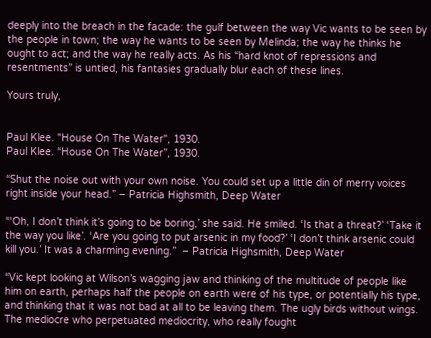deeply into the breach in the facade: the gulf between the way Vic wants to be seen by the people in town; the way he wants to be seen by Melinda; the way he thinks he ought to act; and the way he really acts. As his “hard knot of repressions and resentments” is untied, his fantasies gradually blur each of these lines.

Yours truly,


Paul Klee. "House On The Water", 1930.
Paul Klee. “House On The Water”, 1930.

“Shut the noise out with your own noise. You could set up a little din of merry voices right inside your head.” – Patricia Highsmith, Deep Water

“‘Oh, I don’t think it’s going to be boring,’ she said. He smiled. ‘Is that a threat?’ ‘Take it the way you like’. ‘Are you going to put arsenic in my food?’ ‘I don’t think arsenic could kill you.’ It was a charming evening.”  – Patricia Highsmith, Deep Water

“Vic kept looking at Wilson’s wagging jaw and thinking of the multitude of people like him on earth, perhaps half the people on earth were of his type, or potentially his type, and thinking that it was not bad at all to be leaving them. The ugly birds without wings. The mediocre who perpetuated mediocrity, who really fought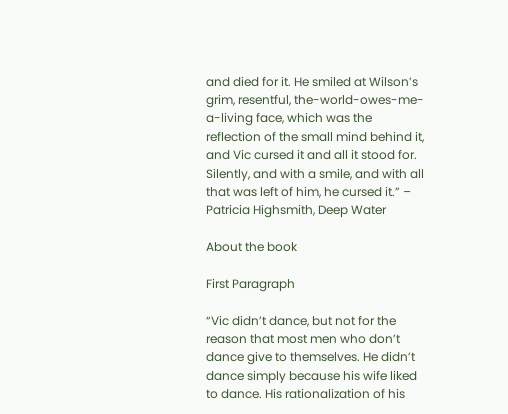and died for it. He smiled at Wilson’s grim, resentful, the-world-owes-me-a-living face, which was the reflection of the small mind behind it, and Vic cursed it and all it stood for. Silently, and with a smile, and with all that was left of him, he cursed it.” – Patricia Highsmith, Deep Water

About the book

First Paragraph

“Vic didn’t dance, but not for the reason that most men who don’t dance give to themselves. He didn’t dance simply because his wife liked to dance. His rationalization of his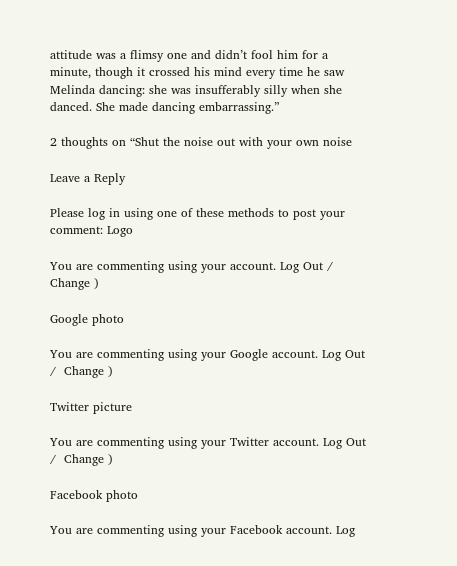attitude was a flimsy one and didn’t fool him for a minute, though it crossed his mind every time he saw Melinda dancing: she was insufferably silly when she danced. She made dancing embarrassing.”

2 thoughts on “Shut the noise out with your own noise

Leave a Reply

Please log in using one of these methods to post your comment: Logo

You are commenting using your account. Log Out /  Change )

Google photo

You are commenting using your Google account. Log Out /  Change )

Twitter picture

You are commenting using your Twitter account. Log Out /  Change )

Facebook photo

You are commenting using your Facebook account. Log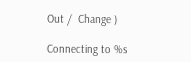Out /  Change )

Connecting to %s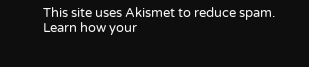This site uses Akismet to reduce spam. Learn how your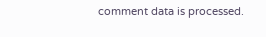comment data is processed.